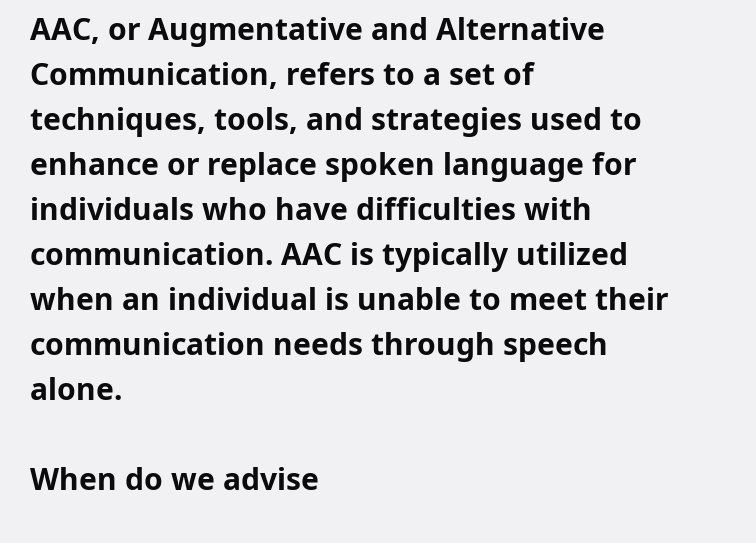AAC, or Augmentative and Alternative Communication, refers to a set of techniques, tools, and strategies used to enhance or replace spoken language for individuals who have difficulties with communication. AAC is typically utilized when an individual is unable to meet their communication needs through speech alone.

When do we advise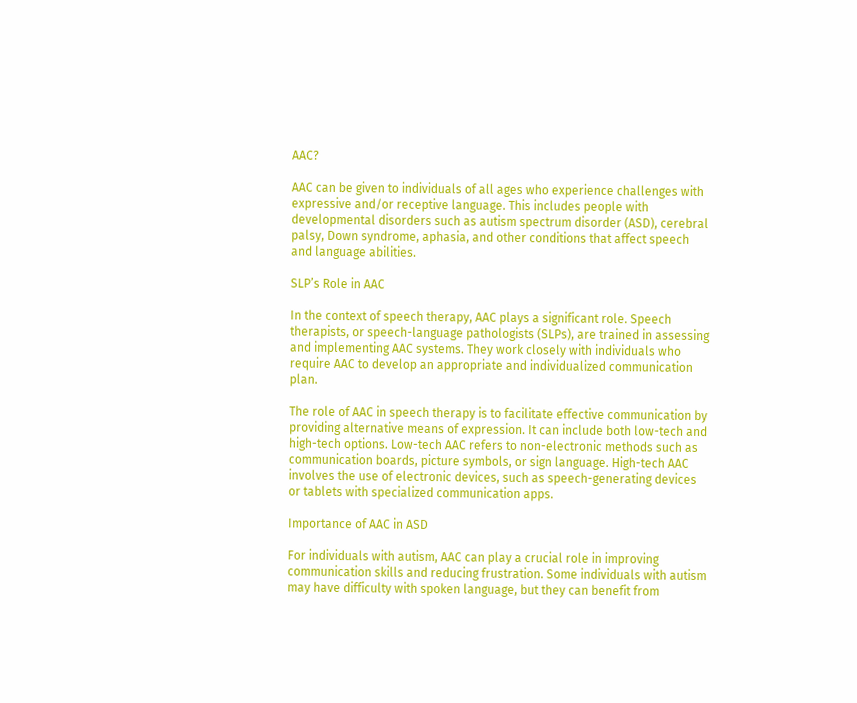AAC?

AAC can be given to individuals of all ages who experience challenges with expressive and/or receptive language. This includes people with developmental disorders such as autism spectrum disorder (ASD), cerebral palsy, Down syndrome, aphasia, and other conditions that affect speech and language abilities.

SLP’s Role in AAC

In the context of speech therapy, AAC plays a significant role. Speech therapists, or speech-language pathologists (SLPs), are trained in assessing and implementing AAC systems. They work closely with individuals who require AAC to develop an appropriate and individualized communication plan.

The role of AAC in speech therapy is to facilitate effective communication by providing alternative means of expression. It can include both low-tech and high-tech options. Low-tech AAC refers to non-electronic methods such as communication boards, picture symbols, or sign language. High-tech AAC involves the use of electronic devices, such as speech-generating devices or tablets with specialized communication apps.

Importance of AAC in ASD

For individuals with autism, AAC can play a crucial role in improving communication skills and reducing frustration. Some individuals with autism may have difficulty with spoken language, but they can benefit from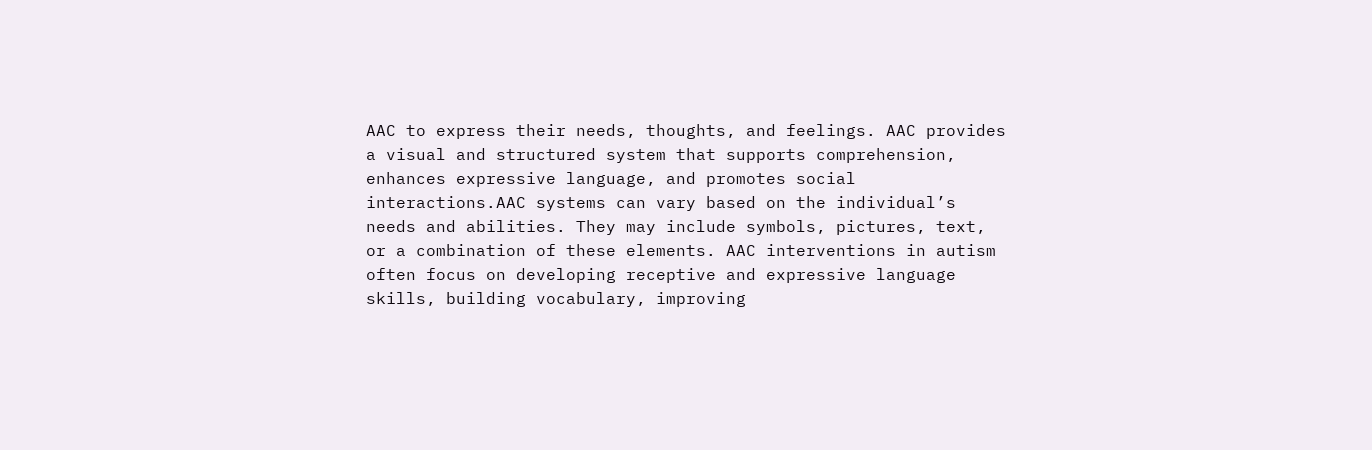AAC to express their needs, thoughts, and feelings. AAC provides a visual and structured system that supports comprehension, enhances expressive language, and promotes social interactions.AAC systems can vary based on the individual’s needs and abilities. They may include symbols, pictures, text, or a combination of these elements. AAC interventions in autism often focus on developing receptive and expressive language skills, building vocabulary, improving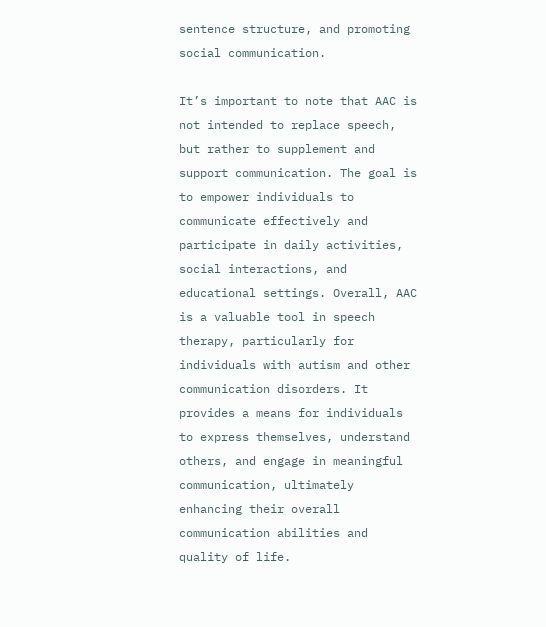sentence structure, and promoting social communication.

It’s important to note that AAC is not intended to replace speech, but rather to supplement and support communication. The goal is to empower individuals to communicate effectively and participate in daily activities, social interactions, and educational settings. Overall, AAC is a valuable tool in speech therapy, particularly for individuals with autism and other communication disorders. It provides a means for individuals to express themselves, understand others, and engage in meaningful communication, ultimately enhancing their overall communication abilities and quality of life.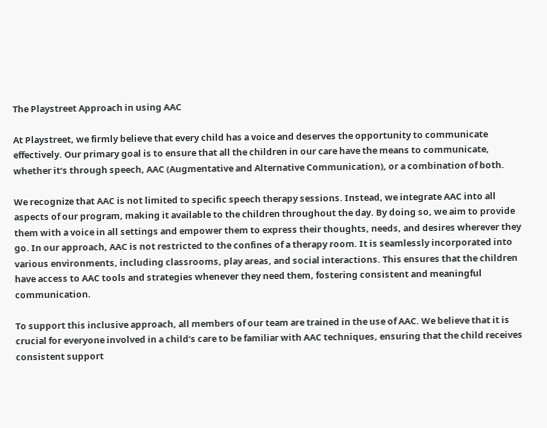The Playstreet Approach in using AAC

At Playstreet, we firmly believe that every child has a voice and deserves the opportunity to communicate effectively. Our primary goal is to ensure that all the children in our care have the means to communicate, whether it’s through speech, AAC (Augmentative and Alternative Communication), or a combination of both.

We recognize that AAC is not limited to specific speech therapy sessions. Instead, we integrate AAC into all aspects of our program, making it available to the children throughout the day. By doing so, we aim to provide them with a voice in all settings and empower them to express their thoughts, needs, and desires wherever they go. In our approach, AAC is not restricted to the confines of a therapy room. It is seamlessly incorporated into various environments, including classrooms, play areas, and social interactions. This ensures that the children have access to AAC tools and strategies whenever they need them, fostering consistent and meaningful communication.

To support this inclusive approach, all members of our team are trained in the use of AAC. We believe that it is crucial for everyone involved in a child’s care to be familiar with AAC techniques, ensuring that the child receives consistent support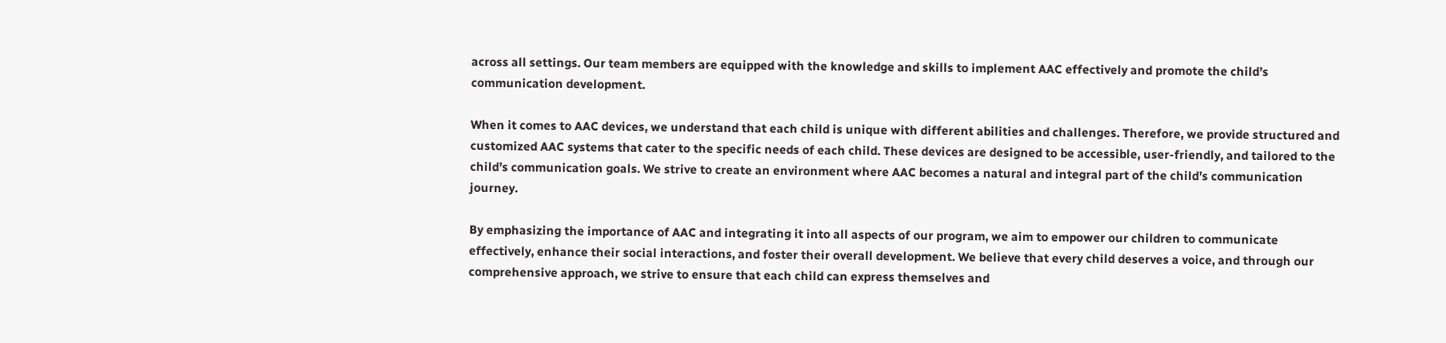across all settings. Our team members are equipped with the knowledge and skills to implement AAC effectively and promote the child’s communication development.

When it comes to AAC devices, we understand that each child is unique with different abilities and challenges. Therefore, we provide structured and customized AAC systems that cater to the specific needs of each child. These devices are designed to be accessible, user-friendly, and tailored to the child’s communication goals. We strive to create an environment where AAC becomes a natural and integral part of the child’s communication journey.

By emphasizing the importance of AAC and integrating it into all aspects of our program, we aim to empower our children to communicate effectively, enhance their social interactions, and foster their overall development. We believe that every child deserves a voice, and through our comprehensive approach, we strive to ensure that each child can express themselves and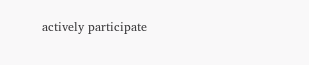actively participate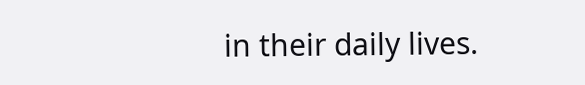in their daily lives.